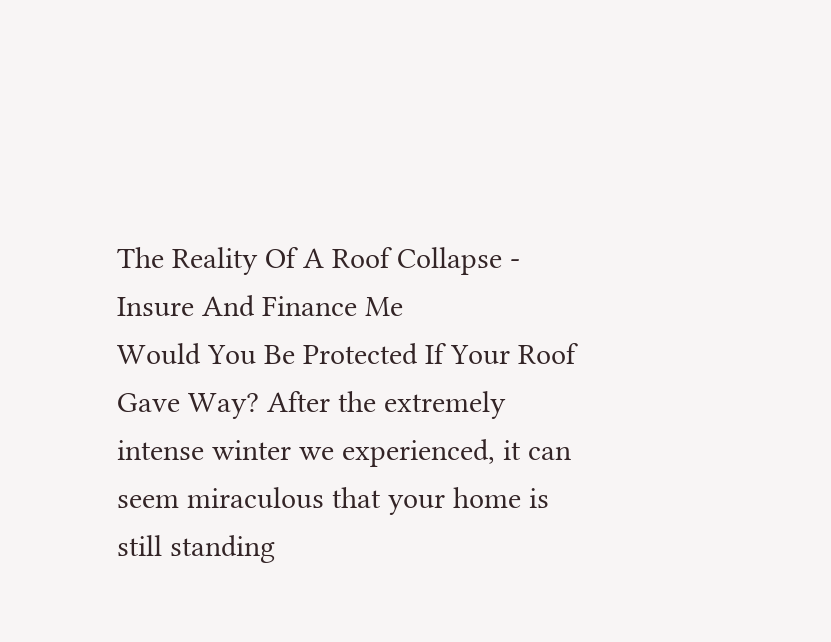The Reality Of A Roof Collapse - Insure And Finance Me
Would You Be Protected If Your Roof Gave Way? After the extremely intense winter we experienced, it can seem miraculous that your home is still standing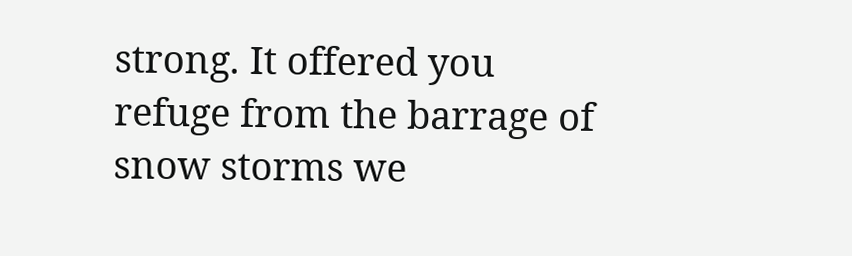strong. It offered you refuge from the barrage of snow storms we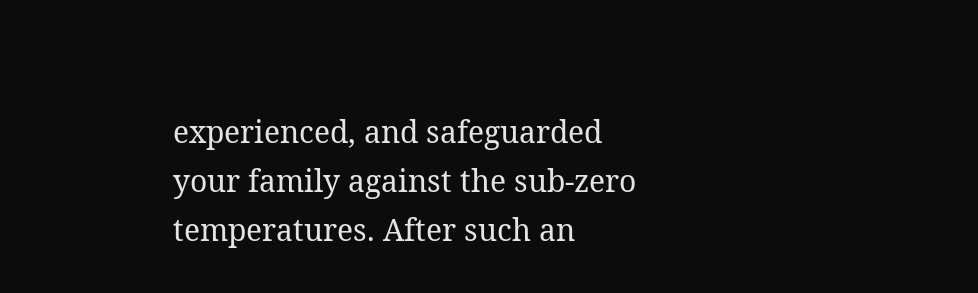experienced, and safeguarded your family against the sub-zero temperatures. After such an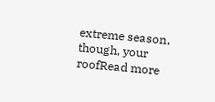extreme season, though, your roofRead more